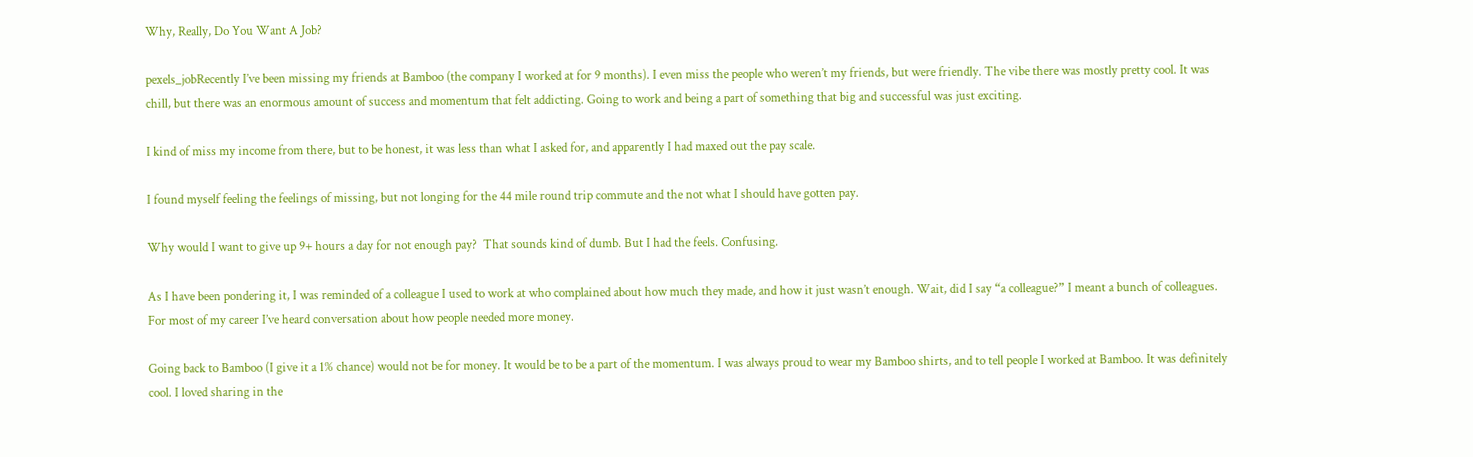Why, Really, Do You Want A Job?

pexels_jobRecently I’ve been missing my friends at Bamboo (the company I worked at for 9 months). I even miss the people who weren’t my friends, but were friendly. The vibe there was mostly pretty cool. It was chill, but there was an enormous amount of success and momentum that felt addicting. Going to work and being a part of something that big and successful was just exciting.

I kind of miss my income from there, but to be honest, it was less than what I asked for, and apparently I had maxed out the pay scale.

I found myself feeling the feelings of missing, but not longing for the 44 mile round trip commute and the not what I should have gotten pay.

Why would I want to give up 9+ hours a day for not enough pay?  That sounds kind of dumb. But I had the feels. Confusing.

As I have been pondering it, I was reminded of a colleague I used to work at who complained about how much they made, and how it just wasn’t enough. Wait, did I say “a colleague?” I meant a bunch of colleagues. For most of my career I’ve heard conversation about how people needed more money.

Going back to Bamboo (I give it a 1% chance) would not be for money. It would be to be a part of the momentum. I was always proud to wear my Bamboo shirts, and to tell people I worked at Bamboo. It was definitely cool. I loved sharing in the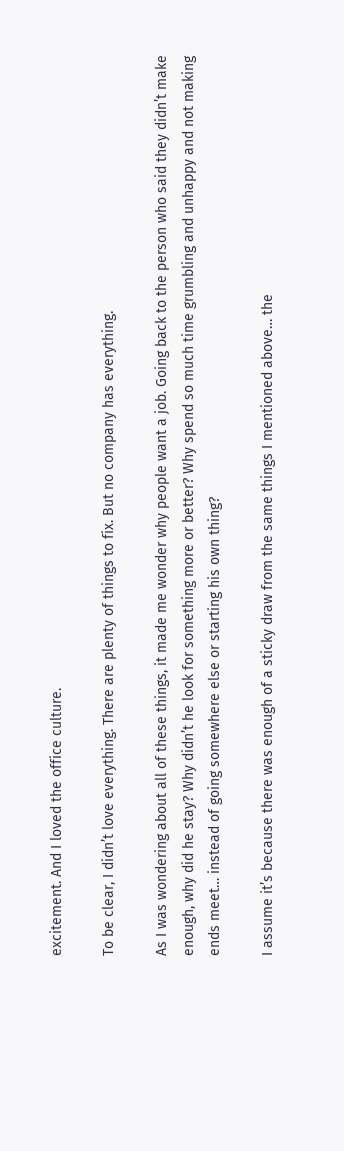excitement. And I loved the office culture.

To be clear, I didn’t love everything. There are plenty of things to fix. But no company has everything.

As I was wondering about all of these things, it made me wonder why people want a job. Going back to the person who said they didn’t make enough, why did he stay? Why didn’t he look for something more or better? Why spend so much time grumbling and unhappy and not making ends meet… instead of going somewhere else or starting his own thing?

I assume it’s because there was enough of a sticky draw from the same things I mentioned above… the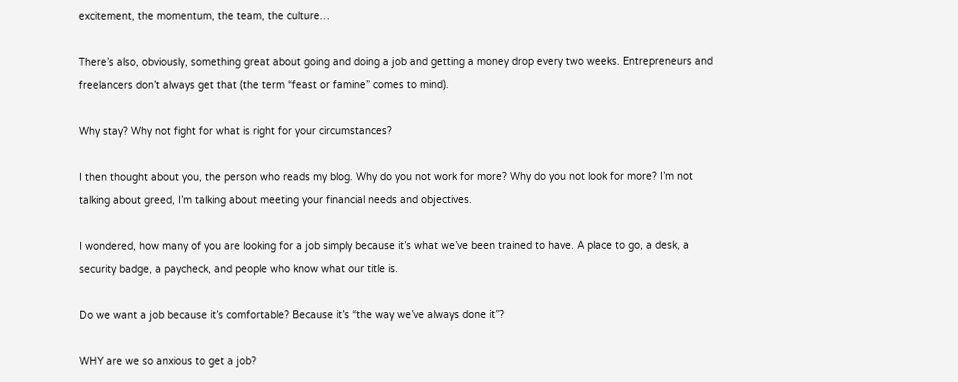excitement, the momentum, the team, the culture…

There’s also, obviously, something great about going and doing a job and getting a money drop every two weeks. Entrepreneurs and freelancers don’t always get that (the term “feast or famine” comes to mind).

Why stay? Why not fight for what is right for your circumstances?

I then thought about you, the person who reads my blog. Why do you not work for more? Why do you not look for more? I’m not talking about greed, I’m talking about meeting your financial needs and objectives.

I wondered, how many of you are looking for a job simply because it’s what we’ve been trained to have. A place to go, a desk, a security badge, a paycheck, and people who know what our title is.

Do we want a job because it’s comfortable? Because it’s “the way we’ve always done it”?

WHY are we so anxious to get a job?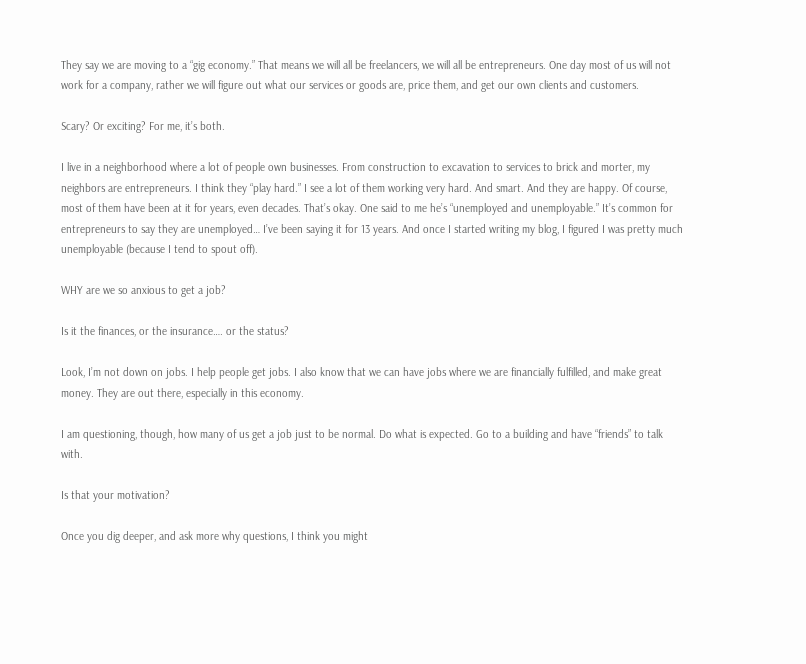They say we are moving to a “gig economy.” That means we will all be freelancers, we will all be entrepreneurs. One day most of us will not work for a company, rather we will figure out what our services or goods are, price them, and get our own clients and customers.

Scary? Or exciting? For me, it’s both.

I live in a neighborhood where a lot of people own businesses. From construction to excavation to services to brick and morter, my neighbors are entrepreneurs. I think they “play hard.” I see a lot of them working very hard. And smart. And they are happy. Of course, most of them have been at it for years, even decades. That’s okay. One said to me he’s “unemployed and unemployable.” It’s common for entrepreneurs to say they are unemployed… I’ve been saying it for 13 years. And once I started writing my blog, I figured I was pretty much unemployable (because I tend to spout off).

WHY are we so anxious to get a job?

Is it the finances, or the insurance…. or the status?

Look, I’m not down on jobs. I help people get jobs. I also know that we can have jobs where we are financially fulfilled, and make great money. They are out there, especially in this economy.

I am questioning, though, how many of us get a job just to be normal. Do what is expected. Go to a building and have “friends” to talk with.

Is that your motivation?

Once you dig deeper, and ask more why questions, I think you might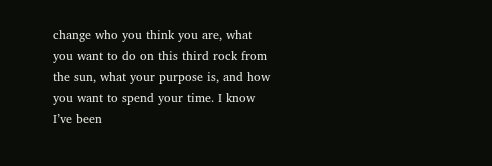change who you think you are, what you want to do on this third rock from the sun, what your purpose is, and how you want to spend your time. I know I’ve been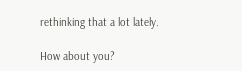rethinking that a lot lately.

How about you?